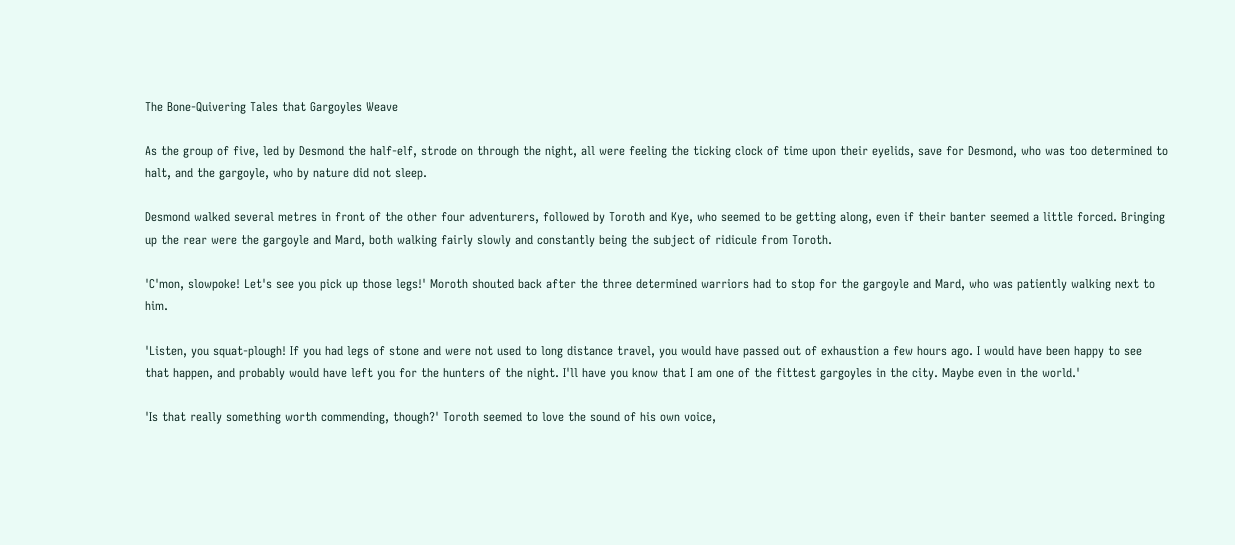The Bone-Quivering Tales that Gargoyles Weave

As the group of five, led by Desmond the half-elf, strode on through the night, all were feeling the ticking clock of time upon their eyelids, save for Desmond, who was too determined to halt, and the gargoyle, who by nature did not sleep.

Desmond walked several metres in front of the other four adventurers, followed by Toroth and Kye, who seemed to be getting along, even if their banter seemed a little forced. Bringing up the rear were the gargoyle and Mard, both walking fairly slowly and constantly being the subject of ridicule from Toroth.

'C'mon, slowpoke! Let's see you pick up those legs!' Moroth shouted back after the three determined warriors had to stop for the gargoyle and Mard, who was patiently walking next to him.

'Listen, you squat-plough! If you had legs of stone and were not used to long distance travel, you would have passed out of exhaustion a few hours ago. I would have been happy to see that happen, and probably would have left you for the hunters of the night. I'll have you know that I am one of the fittest gargoyles in the city. Maybe even in the world.'

'Is that really something worth commending, though?' Toroth seemed to love the sound of his own voice,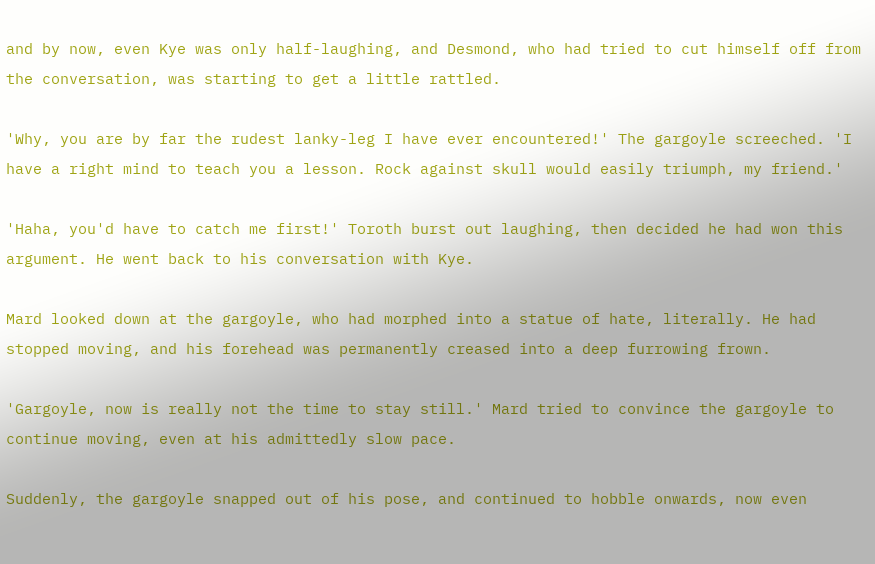and by now, even Kye was only half-laughing, and Desmond, who had tried to cut himself off from the conversation, was starting to get a little rattled.

'Why, you are by far the rudest lanky-leg I have ever encountered!' The gargoyle screeched. 'I have a right mind to teach you a lesson. Rock against skull would easily triumph, my friend.'

'Haha, you'd have to catch me first!' Toroth burst out laughing, then decided he had won this argument. He went back to his conversation with Kye.

Mard looked down at the gargoyle, who had morphed into a statue of hate, literally. He had stopped moving, and his forehead was permanently creased into a deep furrowing frown.

'Gargoyle, now is really not the time to stay still.' Mard tried to convince the gargoyle to continue moving, even at his admittedly slow pace.

Suddenly, the gargoyle snapped out of his pose, and continued to hobble onwards, now even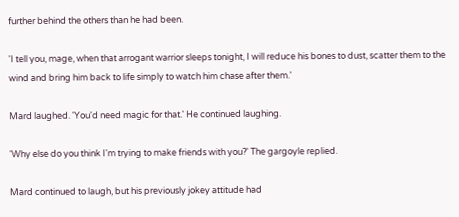further behind the others than he had been.

'I tell you, mage, when that arrogant warrior sleeps tonight, I will reduce his bones to dust, scatter them to the wind and bring him back to life simply to watch him chase after them.'

Mard laughed. 'You'd need magic for that.' He continued laughing.

'Why else do you think I'm trying to make friends with you?' The gargoyle replied.

Mard continued to laugh, but his previously jokey attitude had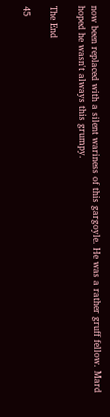now been replaced with a silent wariness of this gargoyle. He was a rather gruff fellow. Mard hoped he wasn't always this grumpy.

The End

45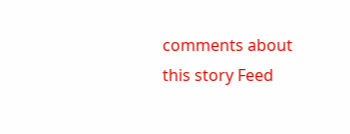comments about this story Feed